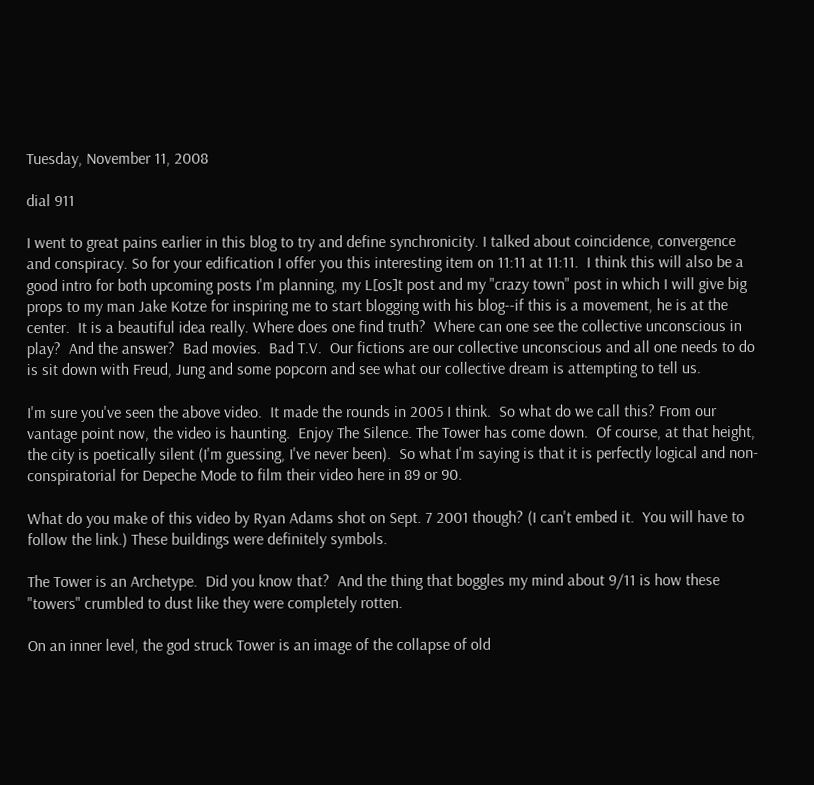Tuesday, November 11, 2008

dial 911

I went to great pains earlier in this blog to try and define synchronicity. I talked about coincidence, convergence and conspiracy. So for your edification I offer you this interesting item on 11:11 at 11:11.  I think this will also be a good intro for both upcoming posts I'm planning, my L[os]t post and my "crazy town" post in which I will give big props to my man Jake Kotze for inspiring me to start blogging with his blog--if this is a movement, he is at the center.  It is a beautiful idea really. Where does one find truth?  Where can one see the collective unconscious in play?  And the answer?  Bad movies.  Bad T.V.  Our fictions are our collective unconscious and all one needs to do is sit down with Freud, Jung and some popcorn and see what our collective dream is attempting to tell us.

I'm sure you've seen the above video.  It made the rounds in 2005 I think.  So what do we call this? From our vantage point now, the video is haunting.  Enjoy The Silence. The Tower has come down.  Of course, at that height, the city is poetically silent (I'm guessing, I've never been).  So what I'm saying is that it is perfectly logical and non-conspiratorial for Depeche Mode to film their video here in 89 or 90.

What do you make of this video by Ryan Adams shot on Sept. 7 2001 though? (I can't embed it.  You will have to follow the link.) These buildings were definitely symbols.

The Tower is an Archetype.  Did you know that?  And the thing that boggles my mind about 9/11 is how these "towers" crumbled to dust like they were completely rotten.

On an inner level, the god struck Tower is an image of the collapse of old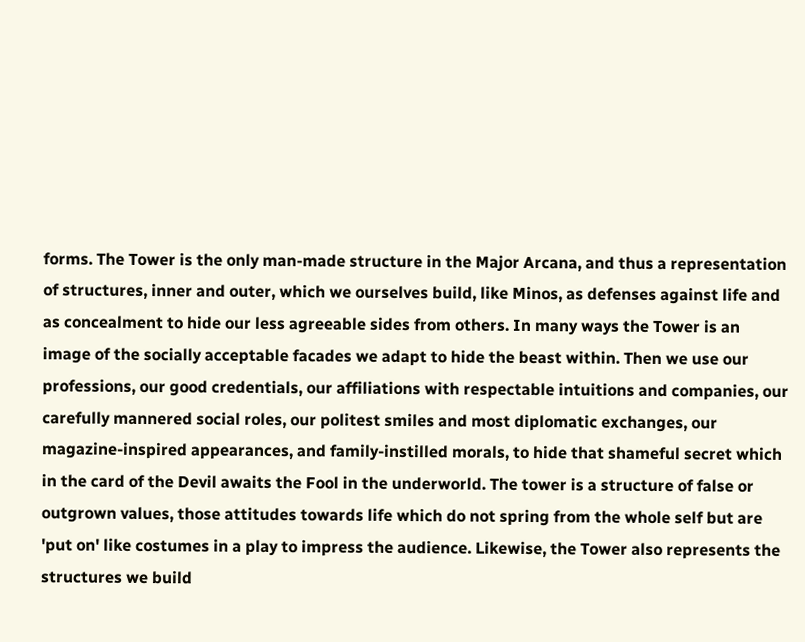forms. The Tower is the only man-made structure in the Major Arcana, and thus a representation of structures, inner and outer, which we ourselves build, like Minos, as defenses against life and as concealment to hide our less agreeable sides from others. In many ways the Tower is an image of the socially acceptable facades we adapt to hide the beast within. Then we use our professions, our good credentials, our affiliations with respectable intuitions and companies, our carefully mannered social roles, our politest smiles and most diplomatic exchanges, our magazine-inspired appearances, and family-instilled morals, to hide that shameful secret which in the card of the Devil awaits the Fool in the underworld. The tower is a structure of false or outgrown values, those attitudes towards life which do not spring from the whole self but are 'put on' like costumes in a play to impress the audience. Likewise, the Tower also represents the structures we build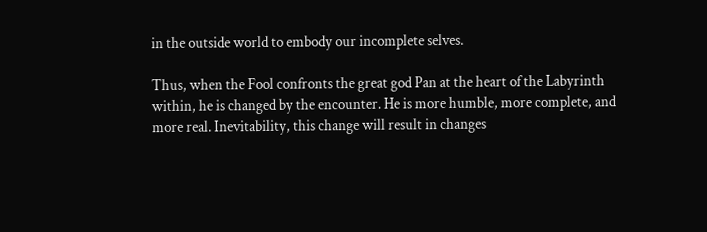in the outside world to embody our incomplete selves.

Thus, when the Fool confronts the great god Pan at the heart of the Labyrinth within, he is changed by the encounter. He is more humble, more complete, and more real. Inevitability, this change will result in changes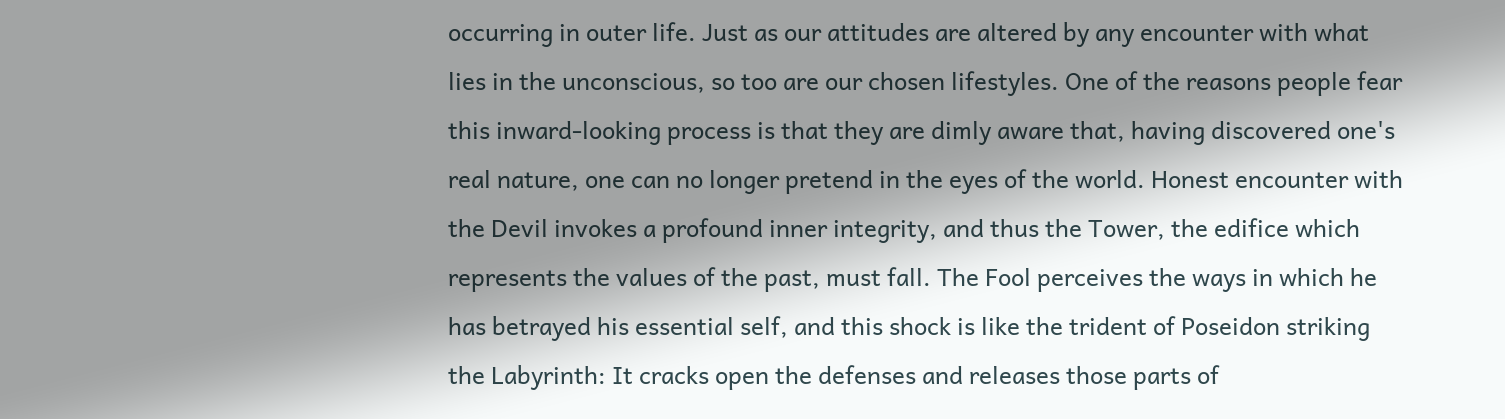occurring in outer life. Just as our attitudes are altered by any encounter with what lies in the unconscious, so too are our chosen lifestyles. One of the reasons people fear this inward-looking process is that they are dimly aware that, having discovered one's real nature, one can no longer pretend in the eyes of the world. Honest encounter with the Devil invokes a profound inner integrity, and thus the Tower, the edifice which represents the values of the past, must fall. The Fool perceives the ways in which he has betrayed his essential self, and this shock is like the trident of Poseidon striking the Labyrinth: It cracks open the defenses and releases those parts of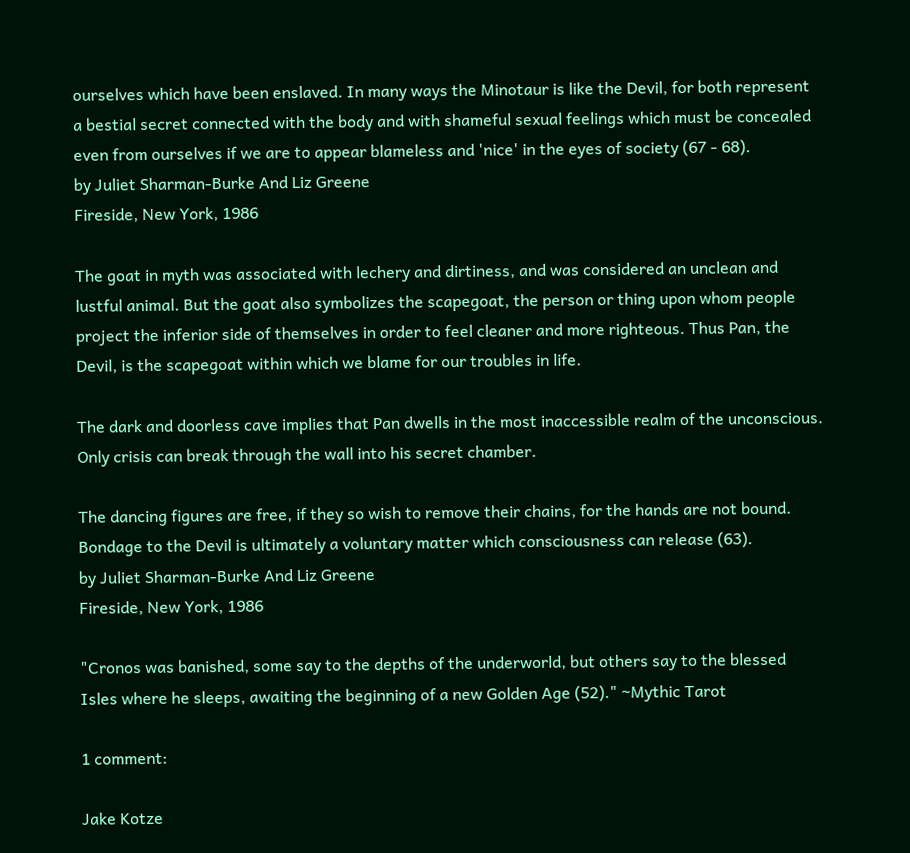ourselves which have been enslaved. In many ways the Minotaur is like the Devil, for both represent a bestial secret connected with the body and with shameful sexual feelings which must be concealed even from ourselves if we are to appear blameless and 'nice' in the eyes of society (67 - 68).
by Juliet Sharman-Burke And Liz Greene
Fireside, New York, 1986

The goat in myth was associated with lechery and dirtiness, and was considered an unclean and lustful animal. But the goat also symbolizes the scapegoat, the person or thing upon whom people project the inferior side of themselves in order to feel cleaner and more righteous. Thus Pan, the Devil, is the scapegoat within which we blame for our troubles in life.

The dark and doorless cave implies that Pan dwells in the most inaccessible realm of the unconscious. Only crisis can break through the wall into his secret chamber.

The dancing figures are free, if they so wish to remove their chains, for the hands are not bound. Bondage to the Devil is ultimately a voluntary matter which consciousness can release (63).
by Juliet Sharman-Burke And Liz Greene
Fireside, New York, 1986

"Cronos was banished, some say to the depths of the underworld, but others say to the blessed Isles where he sleeps, awaiting the beginning of a new Golden Age (52)." ~Mythic Tarot

1 comment:

Jake Kotze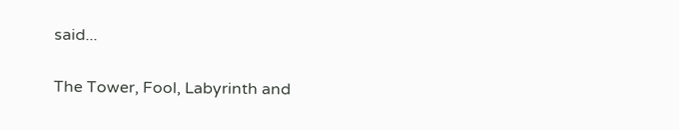said...


The Tower, Fool, Labyrinth and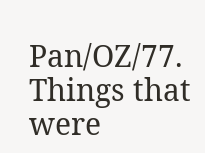Pan/OZ/77.
Things that were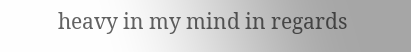heavy in my mind in regards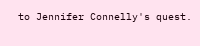to Jennifer Connelly's quest.